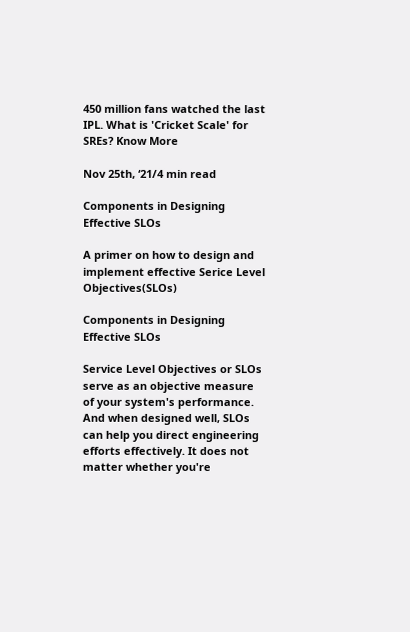450 million fans watched the last IPL. What is 'Cricket Scale' for SREs? Know More

Nov 25th, ‘21/4 min read

Components in Designing Effective SLOs

A primer on how to design and implement effective Serice Level Objectives(SLOs)

Components in Designing Effective SLOs

Service Level Objectives or SLOs serve as an objective measure of your system's performance. And when designed well, SLOs can help you direct engineering efforts effectively. It does not matter whether you're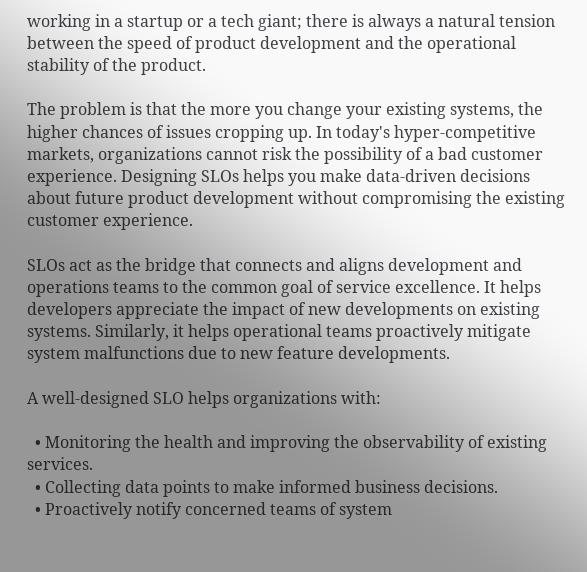working in a startup or a tech giant; there is always a natural tension between the speed of product development and the operational stability of the product.

The problem is that the more you change your existing systems, the higher chances of issues cropping up. In today's hyper-competitive markets, organizations cannot risk the possibility of a bad customer experience. Designing SLOs helps you make data-driven decisions about future product development without compromising the existing customer experience.

SLOs act as the bridge that connects and aligns development and operations teams to the common goal of service excellence. It helps developers appreciate the impact of new developments on existing systems. Similarly, it helps operational teams proactively mitigate system malfunctions due to new feature developments.

A well-designed SLO helps organizations with:

  • Monitoring the health and improving the observability of existing services.
  • Collecting data points to make informed business decisions.
  • Proactively notify concerned teams of system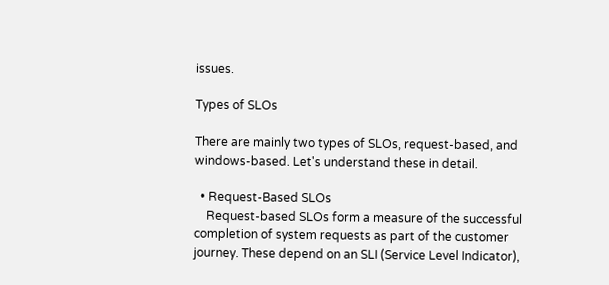issues.

Types of SLOs

There are mainly two types of SLOs, request-based, and windows-based. Let's understand these in detail.

  • Request-Based SLOs
    Request-based SLOs form a measure of the successful completion of system requests as part of the customer journey. These depend on an SLI (Service Level Indicator),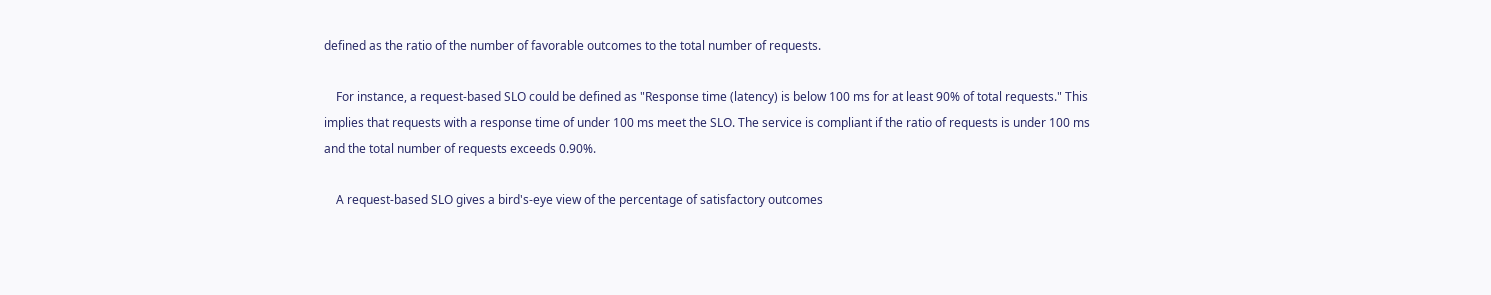defined as the ratio of the number of favorable outcomes to the total number of requests.

    For instance, a request-based SLO could be defined as "Response time (latency) is below 100 ms for at least 90% of total requests." This implies that requests with a response time of under 100 ms meet the SLO. The service is compliant if the ratio of requests is under 100 ms and the total number of requests exceeds 0.90%.

    A request-based SLO gives a bird's-eye view of the percentage of satisfactory outcomes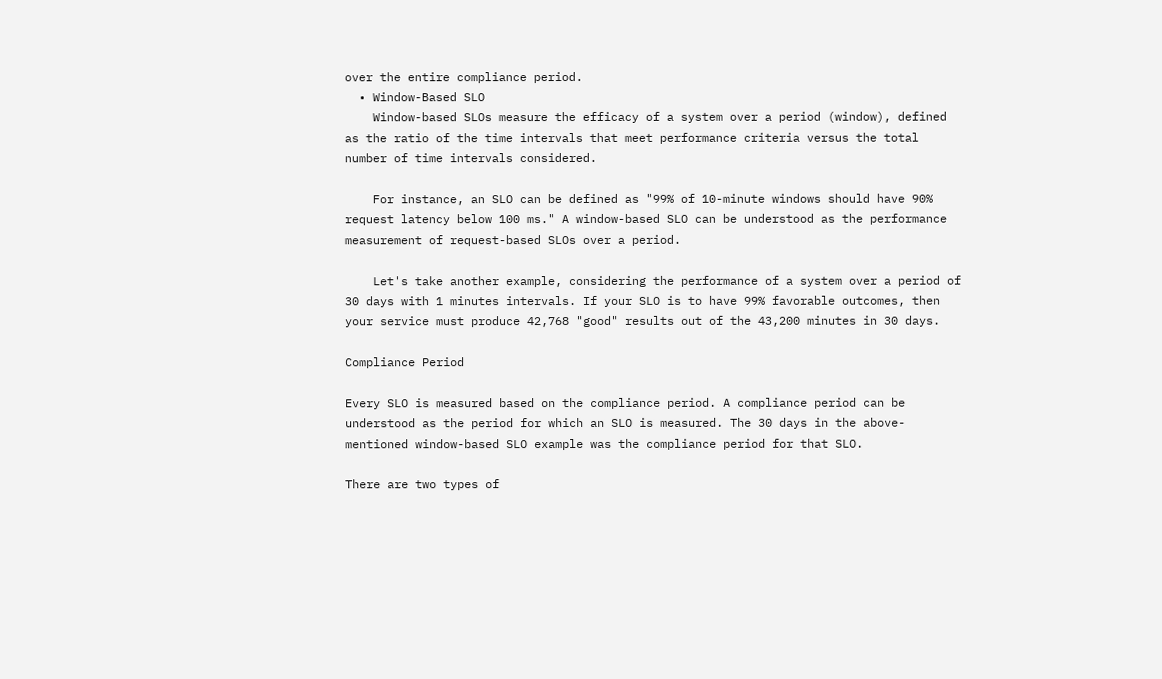over the entire compliance period.
  • Window-Based SLO
    Window-based SLOs measure the efficacy of a system over a period (window), defined as the ratio of the time intervals that meet performance criteria versus the total number of time intervals considered.

    For instance, an SLO can be defined as "99% of 10-minute windows should have 90% request latency below 100 ms." A window-based SLO can be understood as the performance measurement of request-based SLOs over a period.

    Let's take another example, considering the performance of a system over a period of 30 days with 1 minutes intervals. If your SLO is to have 99% favorable outcomes, then your service must produce 42,768 "good" results out of the 43,200 minutes in 30 days.

Compliance Period

Every SLO is measured based on the compliance period. A compliance period can be understood as the period for which an SLO is measured. The 30 days in the above-mentioned window-based SLO example was the compliance period for that SLO.

There are two types of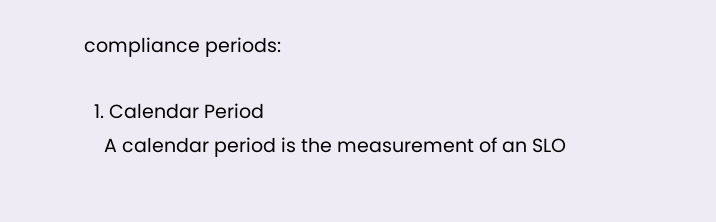compliance periods:

  1. Calendar Period
    A calendar period is the measurement of an SLO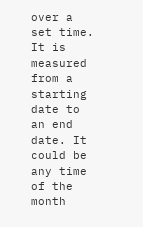over a set time. It is measured from a starting date to an end date. It could be any time of the month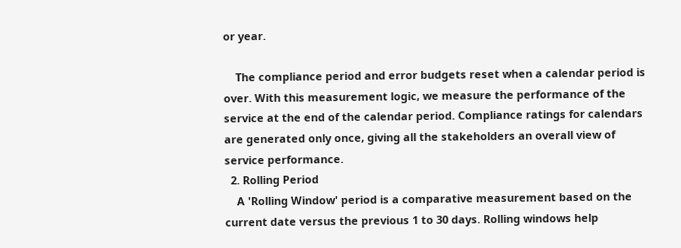or year.

    The compliance period and error budgets reset when a calendar period is over. With this measurement logic, we measure the performance of the service at the end of the calendar period. Compliance ratings for calendars are generated only once, giving all the stakeholders an overall view of service performance.
  2. Rolling Period
    A 'Rolling Window' period is a comparative measurement based on the current date versus the previous 1 to 30 days. Rolling windows help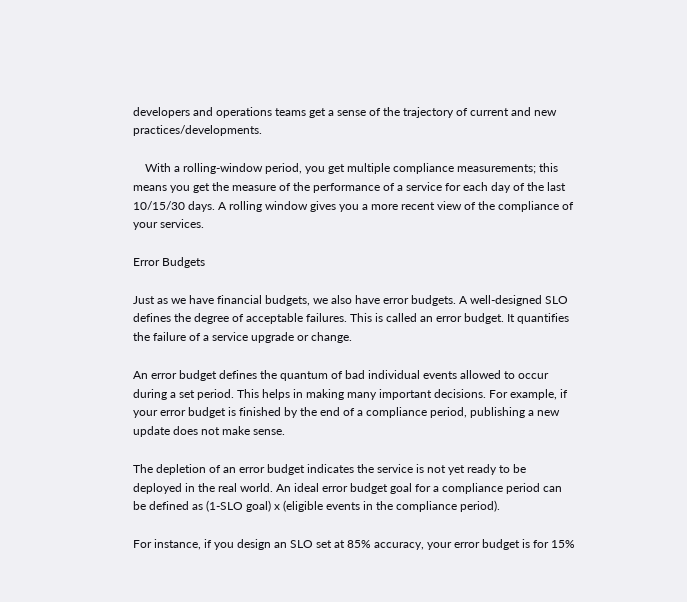developers and operations teams get a sense of the trajectory of current and new practices/developments.

    With a rolling-window period, you get multiple compliance measurements; this means you get the measure of the performance of a service for each day of the last 10/15/30 days. A rolling window gives you a more recent view of the compliance of your services.

Error Budgets

Just as we have financial budgets, we also have error budgets. A well-designed SLO defines the degree of acceptable failures. This is called an error budget. It quantifies the failure of a service upgrade or change.

An error budget defines the quantum of bad individual events allowed to occur during a set period. This helps in making many important decisions. For example, if your error budget is finished by the end of a compliance period, publishing a new update does not make sense.

The depletion of an error budget indicates the service is not yet ready to be deployed in the real world. An ideal error budget goal for a compliance period can be defined as (1-SLO goal) x (eligible events in the compliance period).

For instance, if you design an SLO set at 85% accuracy, your error budget is for 15%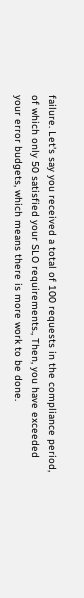failure. Let's say you received a total of 100 requests in the compliance period, of which only 50 satisfied your SLO requirements., Then, you have exceeded your error budgets, which means there is more work to be done.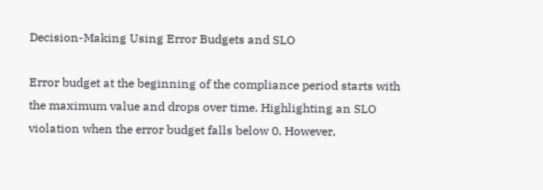Decision-Making Using Error Budgets and SLO

Error budget at the beginning of the compliance period starts with the maximum value and drops over time. Highlighting an SLO violation when the error budget falls below 0. However,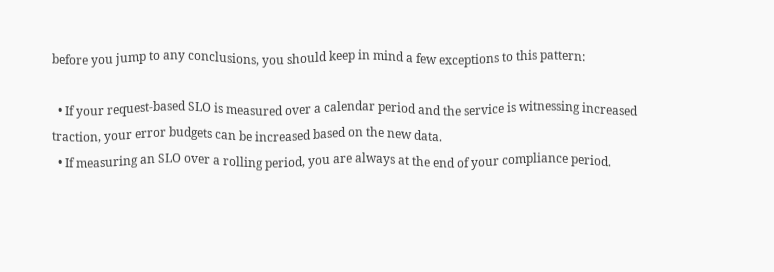before you jump to any conclusions, you should keep in mind a few exceptions to this pattern:

  • If your request-based SLO is measured over a calendar period and the service is witnessing increased traction, your error budgets can be increased based on the new data.
  • If measuring an SLO over a rolling period, you are always at the end of your compliance period.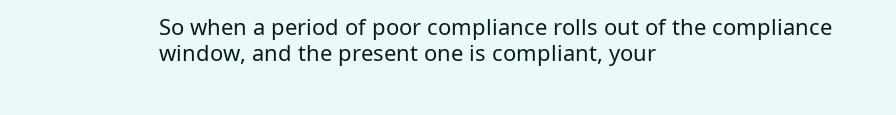So when a period of poor compliance rolls out of the compliance window, and the present one is compliant, your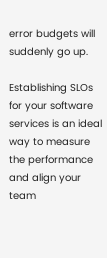error budgets will suddenly go up.

Establishing SLOs for your software services is an ideal way to measure the performance and align your team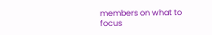members on what to focus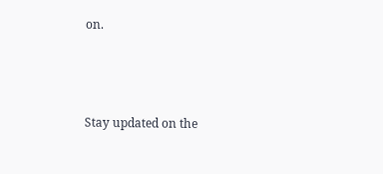on.



Stay updated on the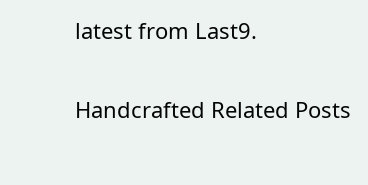latest from Last9.

Handcrafted Related Posts